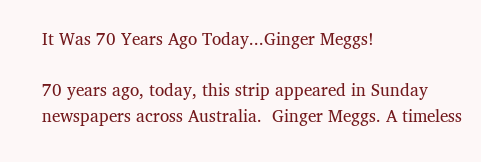It Was 70 Years Ago Today...Ginger Meggs!

70 years ago, today, this strip appeared in Sunday newspapers across Australia.  Ginger Meggs. A timeless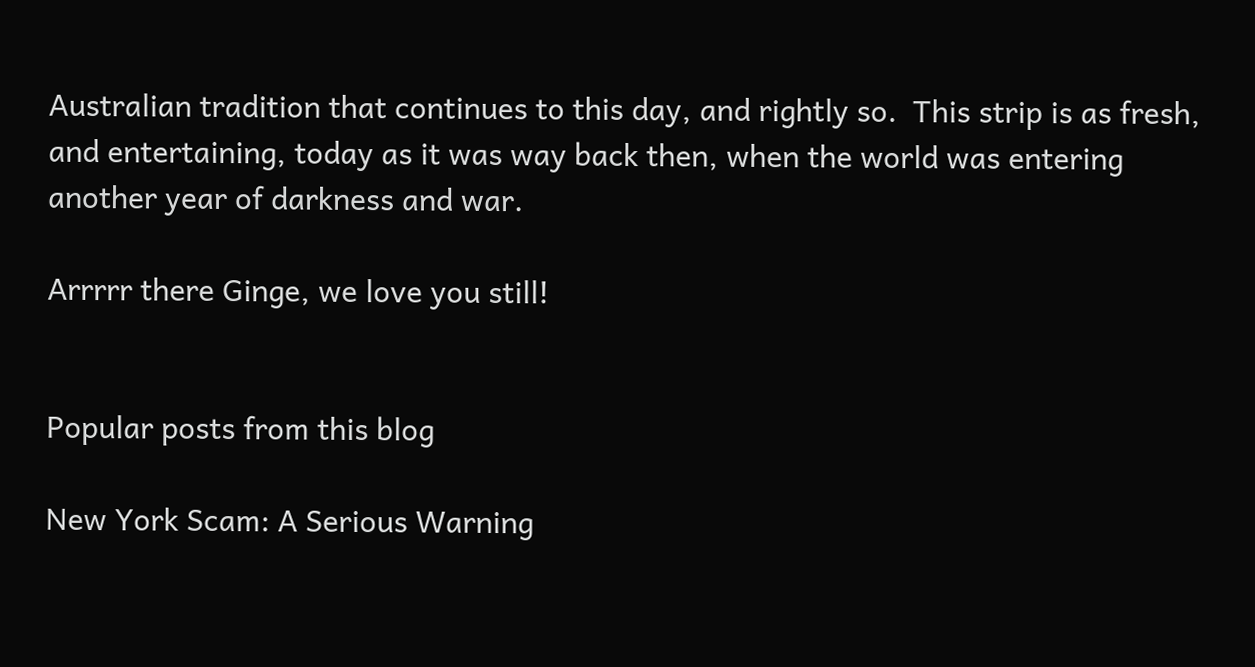Australian tradition that continues to this day, and rightly so.  This strip is as fresh, and entertaining, today as it was way back then, when the world was entering another year of darkness and war.

Arrrrr there Ginge, we love you still!


Popular posts from this blog

New York Scam: A Serious Warning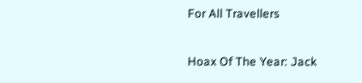For All Travellers

Hoax Of The Year: Jack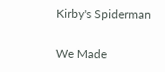Kirby's Spiderman

We Made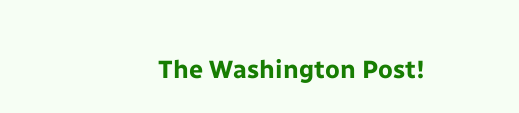The Washington Post!